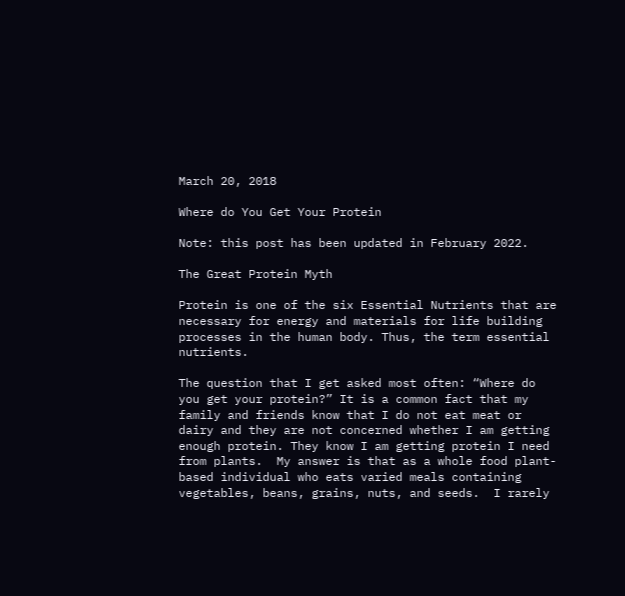March 20, 2018

Where do You Get Your Protein

Note: this post has been updated in February 2022.

The Great Protein Myth

Protein is one of the six Essential Nutrients that are necessary for energy and materials for life building processes in the human body. Thus, the term essential nutrients.

The question that I get asked most often: “Where do you get your protein?” It is a common fact that my family and friends know that I do not eat meat or dairy and they are not concerned whether I am getting enough protein. They know I am getting protein I need from plants.  My answer is that as a whole food plant-based individual who eats varied meals containing vegetables, beans, grains, nuts, and seeds.  I rarely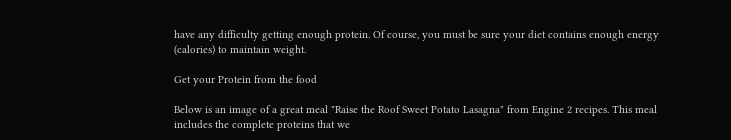have any difficulty getting enough protein. Of course, you must be sure your diet contains enough energy (calories) to maintain weight.

Get your Protein from the food

Below is an image of a great meal "Raise the Roof Sweet Potato Lasagna" from Engine 2 recipes. This meal includes the complete proteins that we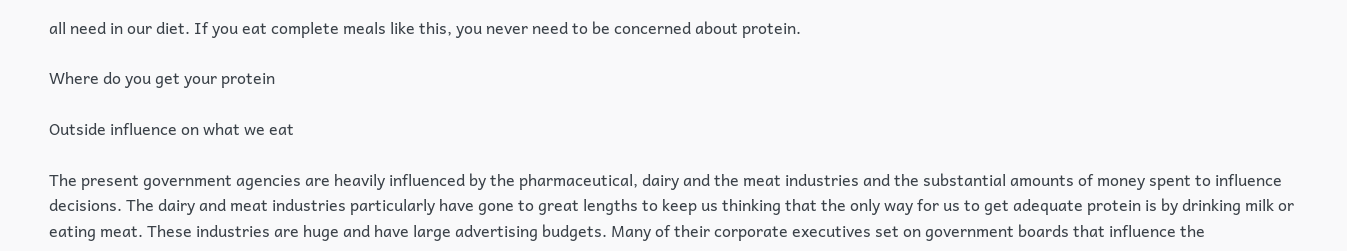all need in our diet. If you eat complete meals like this, you never need to be concerned about protein.

Where do you get your protein

Outside influence on what we eat

The present government agencies are heavily influenced by the pharmaceutical, dairy and the meat industries and the substantial amounts of money spent to influence decisions. The dairy and meat industries particularly have gone to great lengths to keep us thinking that the only way for us to get adequate protein is by drinking milk or eating meat. These industries are huge and have large advertising budgets. Many of their corporate executives set on government boards that influence the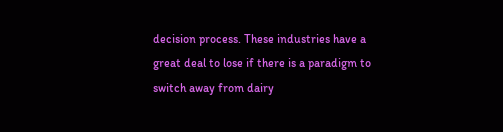decision process. These industries have a great deal to lose if there is a paradigm to switch away from dairy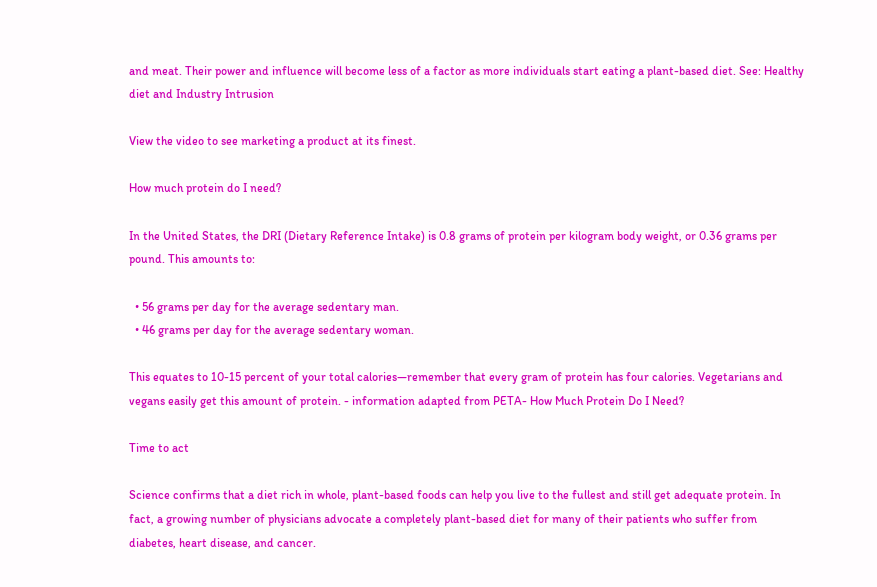and meat. Their power and influence will become less of a factor as more individuals start eating a plant-based diet. See: Healthy diet and Industry Intrusion

View the video to see marketing a product at its finest.

How much protein do I need?

In the United States, the DRI (Dietary Reference Intake) is 0.8 grams of protein per kilogram body weight, or 0.36 grams per pound. This amounts to:

  • 56 grams per day for the average sedentary man.
  • 46 grams per day for the average sedentary woman.

This equates to 10-15 percent of your total calories—remember that every gram of protein has four calories. Vegetarians and vegans easily get this amount of protein. - information adapted from PETA- How Much Protein Do I Need?

Time to act

Science confirms that a diet rich in whole, plant-based foods can help you live to the fullest and still get adequate protein. In fact, a growing number of physicians advocate a completely plant-based diet for many of their patients who suffer from diabetes, heart disease, and cancer.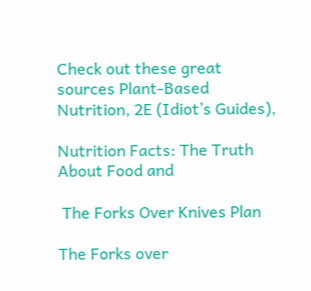Check out these great sources Plant-Based Nutrition, 2E (Idiot’s Guides),

Nutrition Facts: The Truth About Food and

 The Forks Over Knives Plan

The Forks over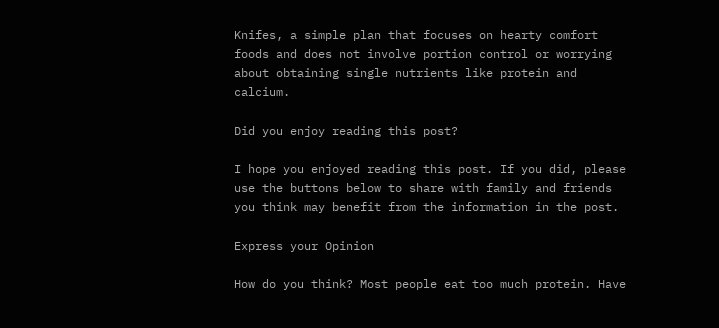Knifes, a simple plan that focuses on hearty comfort foods and does not involve portion control or worrying about obtaining single nutrients like protein and calcium.

Did you enjoy reading this post?

I hope you enjoyed reading this post. If you did, please use the buttons below to share with family and friends you think may benefit from the information in the post.

Express your Opinion

How do you think? Most people eat too much protein. Have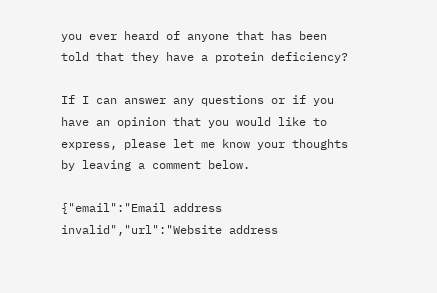you ever heard of anyone that has been told that they have a protein deficiency?

If I can answer any questions or if you have an opinion that you would like to express, please let me know your thoughts by leaving a comment below.

{"email":"Email address invalid","url":"Website address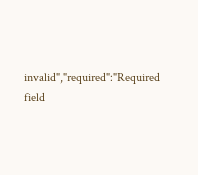invalid","required":"Required field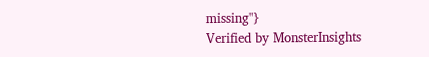missing"}
Verified by MonsterInsights